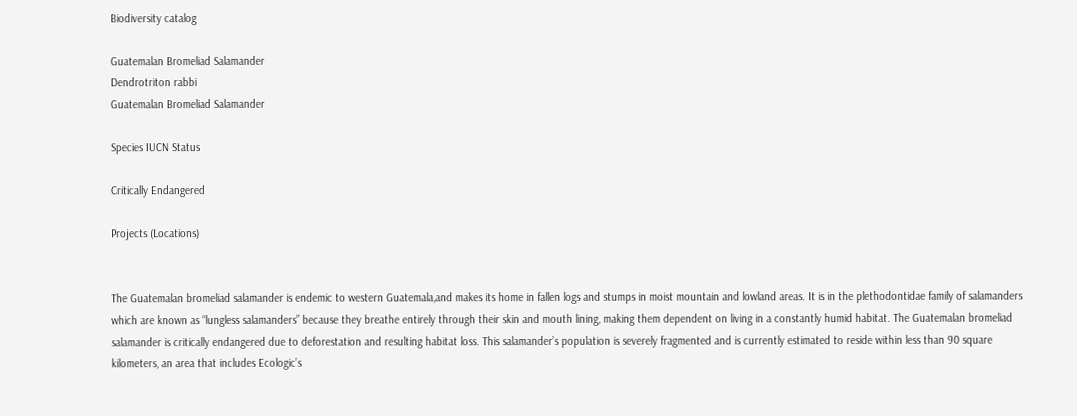Biodiversity catalog

Guatemalan Bromeliad Salamander
Dendrotriton rabbi
Guatemalan Bromeliad Salamander

Species IUCN Status

Critically Endangered

Projects (Locations)


The Guatemalan bromeliad salamander is endemic to western Guatemala,and makes its home in fallen logs and stumps in moist mountain and lowland areas. It is in the plethodontidae family of salamanders which are known as “lungless salamanders” because they breathe entirely through their skin and mouth lining, making them dependent on living in a constantly humid habitat. The Guatemalan bromeliad salamander is critically endangered due to deforestation and resulting habitat loss. This salamander’s population is severely fragmented and is currently estimated to reside within less than 90 square kilometers, an area that includes Ecologic’s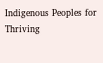Indigenous Peoples for Thriving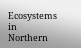Ecosystems in Northern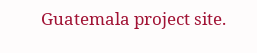Guatemala project site.